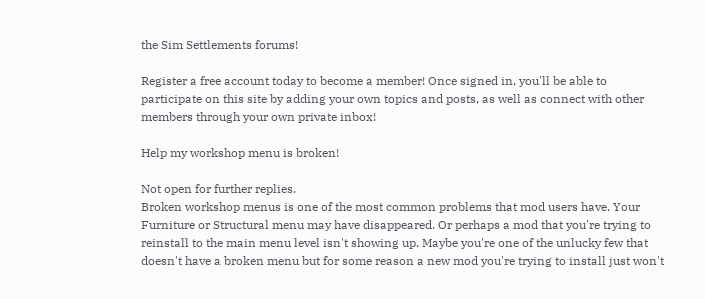the Sim Settlements forums!

Register a free account today to become a member! Once signed in, you'll be able to participate on this site by adding your own topics and posts, as well as connect with other members through your own private inbox!

Help my workshop menu is broken!

Not open for further replies.
Broken workshop menus is one of the most common problems that mod users have. Your Furniture or Structural menu may have disappeared. Or perhaps a mod that you're trying to reinstall to the main menu level isn't showing up. Maybe you're one of the unlucky few that doesn't have a broken menu but for some reason a new mod you're trying to install just won't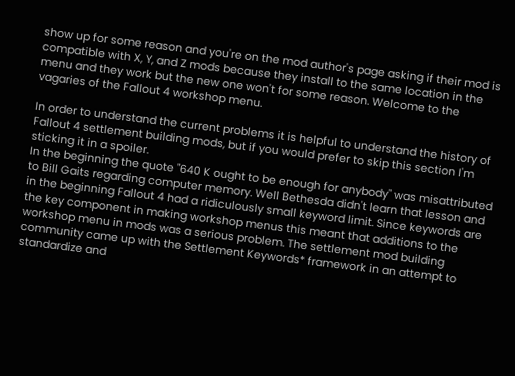show up for some reason and you're on the mod author's page asking if their mod is compatible with X, Y, and Z mods because they install to the same location in the menu and they work but the new one won't for some reason. Welcome to the vagaries of the Fallout 4 workshop menu.

In order to understand the current problems it is helpful to understand the history of Fallout 4 settlement building mods, but if you would prefer to skip this section I'm sticking it in a spoiler.
In the beginning the quote "640 K ought to be enough for anybody" was misattributed to Bill Gaits regarding computer memory. Well Bethesda didn't learn that lesson and in the beginning Fallout 4 had a ridiculously small keyword limit. Since keywords are the key component in making workshop menus this meant that additions to the workshop menu in mods was a serious problem. The settlement mod building community came up with the Settlement Keywords* framework in an attempt to standardize and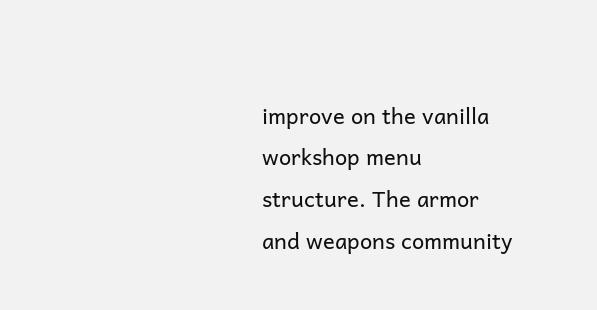improve on the vanilla workshop menu structure. The armor and weapons community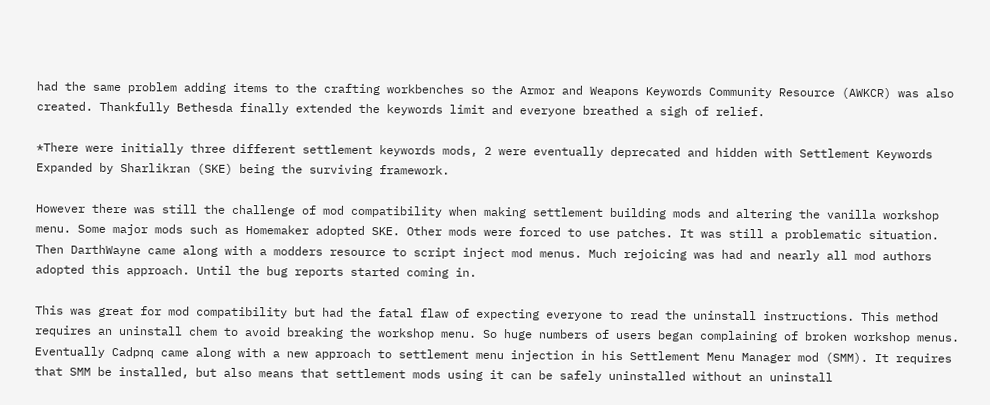had the same problem adding items to the crafting workbenches so the Armor and Weapons Keywords Community Resource (AWKCR) was also created. Thankfully Bethesda finally extended the keywords limit and everyone breathed a sigh of relief.

*There were initially three different settlement keywords mods, 2 were eventually deprecated and hidden with Settlement Keywords Expanded by Sharlikran (SKE) being the surviving framework.

However there was still the challenge of mod compatibility when making settlement building mods and altering the vanilla workshop menu. Some major mods such as Homemaker adopted SKE. Other mods were forced to use patches. It was still a problematic situation. Then DarthWayne came along with a modders resource to script inject mod menus. Much rejoicing was had and nearly all mod authors adopted this approach. Until the bug reports started coming in.

This was great for mod compatibility but had the fatal flaw of expecting everyone to read the uninstall instructions. This method requires an uninstall chem to avoid breaking the workshop menu. So huge numbers of users began complaining of broken workshop menus. Eventually Cadpnq came along with a new approach to settlement menu injection in his Settlement Menu Manager mod (SMM). It requires that SMM be installed, but also means that settlement mods using it can be safely uninstalled without an uninstall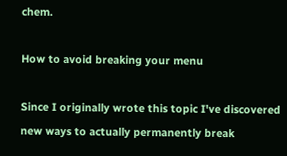chem.

How to avoid breaking your menu

Since I originally wrote this topic I've discovered new ways to actually permanently break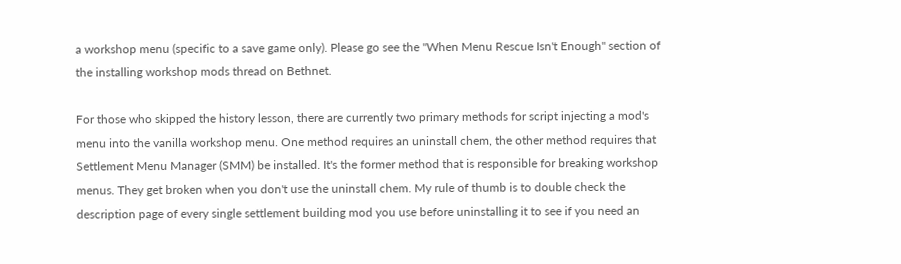a workshop menu (specific to a save game only). Please go see the "When Menu Rescue Isn't Enough" section of the installing workshop mods thread on Bethnet.

For those who skipped the history lesson, there are currently two primary methods for script injecting a mod's menu into the vanilla workshop menu. One method requires an uninstall chem, the other method requires that Settlement Menu Manager (SMM) be installed. It's the former method that is responsible for breaking workshop menus. They get broken when you don't use the uninstall chem. My rule of thumb is to double check the description page of every single settlement building mod you use before uninstalling it to see if you need an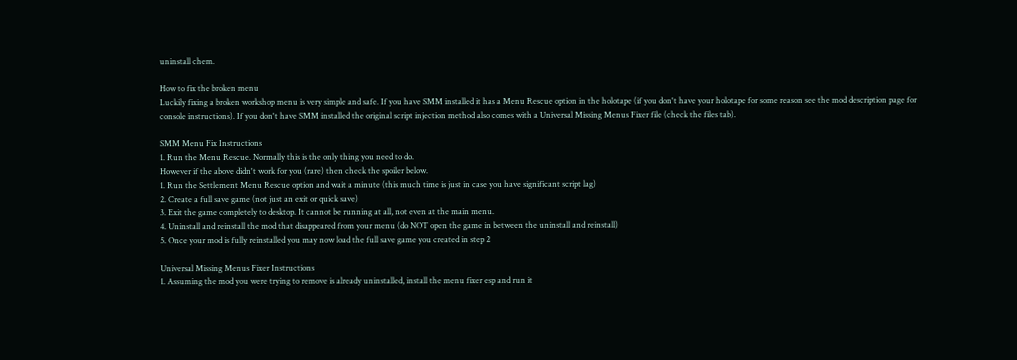uninstall chem.

How to fix the broken menu
Luckily fixing a broken workshop menu is very simple and safe. If you have SMM installed it has a Menu Rescue option in the holotape (if you don't have your holotape for some reason see the mod description page for console instructions). If you don't have SMM installed the original script injection method also comes with a Universal Missing Menus Fixer file (check the files tab).

SMM Menu Fix Instructions
1. Run the Menu Rescue. Normally this is the only thing you need to do.
However if the above didn't work for you (rare) then check the spoiler below.
1. Run the Settlement Menu Rescue option and wait a minute (this much time is just in case you have significant script lag)
2. Create a full save game (not just an exit or quick save)
3. Exit the game completely to desktop. It cannot be running at all, not even at the main menu.
4. Uninstall and reinstall the mod that disappeared from your menu (do NOT open the game in between the uninstall and reinstall)
5. Once your mod is fully reinstalled you may now load the full save game you created in step 2

Universal Missing Menus Fixer Instructions
1. Assuming the mod you were trying to remove is already uninstalled, install the menu fixer esp and run it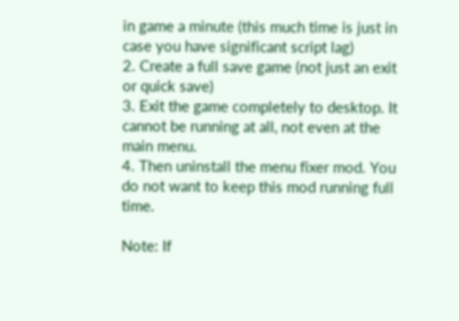in game a minute (this much time is just in case you have significant script lag)
2. Create a full save game (not just an exit or quick save)
3. Exit the game completely to desktop. It cannot be running at all, not even at the main menu.
4. Then uninstall the menu fixer mod. You do not want to keep this mod running full time.

Note: If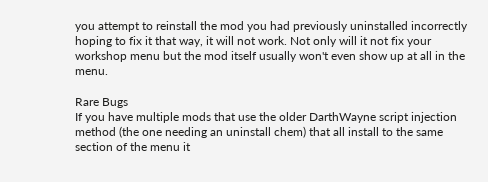you attempt to reinstall the mod you had previously uninstalled incorrectly hoping to fix it that way, it will not work. Not only will it not fix your workshop menu but the mod itself usually won't even show up at all in the menu.

Rare Bugs
If you have multiple mods that use the older DarthWayne script injection method (the one needing an uninstall chem) that all install to the same section of the menu it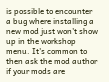is possible to encounter a bug where installing a new mod just won't show up in the workshop menu. It's common to then ask the mod author if your mods are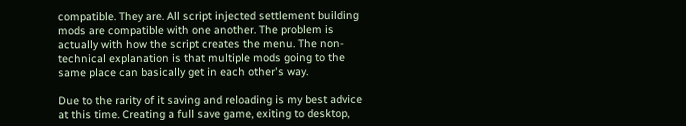compatible. They are. All script injected settlement building mods are compatible with one another. The problem is actually with how the script creates the menu. The non-technical explanation is that multiple mods going to the same place can basically get in each other's way.

Due to the rarity of it saving and reloading is my best advice at this time. Creating a full save game, exiting to desktop,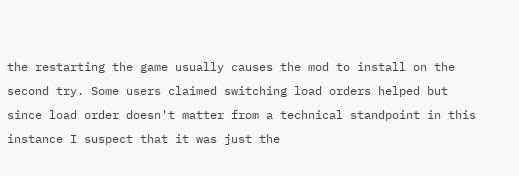the restarting the game usually causes the mod to install on the second try. Some users claimed switching load orders helped but since load order doesn't matter from a technical standpoint in this instance I suspect that it was just the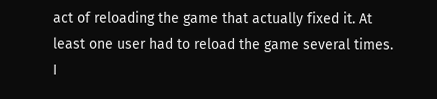act of reloading the game that actually fixed it. At least one user had to reload the game several times. I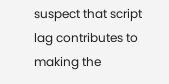suspect that script lag contributes to making the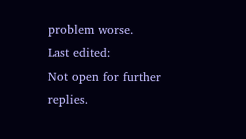problem worse.
Last edited:
Not open for further replies.